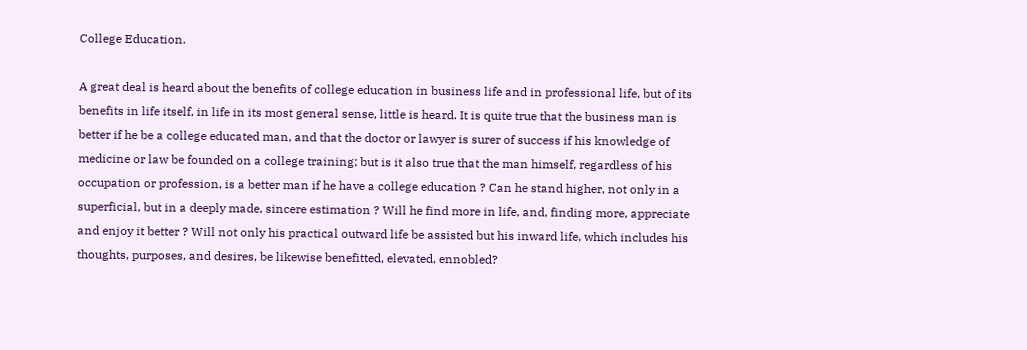College Education.

A great deal is heard about the benefits of college education in business life and in professional life, but of its benefits in life itself, in life in its most general sense, little is heard. It is quite true that the business man is better if he be a college educated man, and that the doctor or lawyer is surer of success if his knowledge of medicine or law be founded on a college training; but is it also true that the man himself, regardless of his occupation or profession, is a better man if he have a college education ? Can he stand higher, not only in a superficial, but in a deeply made, sincere estimation ? Will he find more in life, and, finding more, appreciate and enjoy it better ? Will not only his practical outward life be assisted but his inward life, which includes his thoughts, purposes, and desires, be likewise benefitted, elevated, ennobled?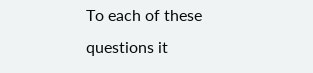To each of these questions it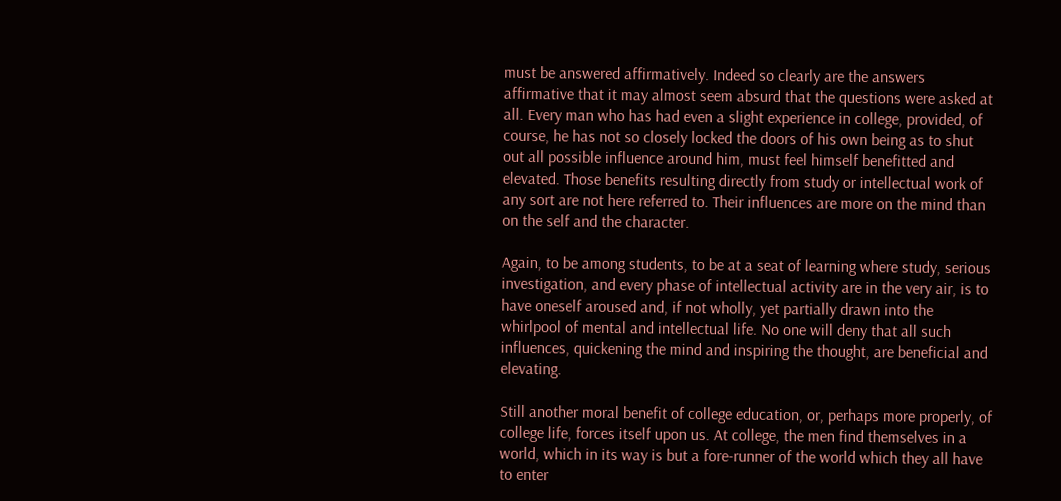must be answered affirmatively. Indeed so clearly are the answers affirmative that it may almost seem absurd that the questions were asked at all. Every man who has had even a slight experience in college, provided, of course, he has not so closely locked the doors of his own being as to shut out all possible influence around him, must feel himself benefitted and elevated. Those benefits resulting directly from study or intellectual work of any sort are not here referred to. Their influences are more on the mind than on the self and the character.

Again, to be among students, to be at a seat of learning where study, serious investigation, and every phase of intellectual activity are in the very air, is to have oneself aroused and, if not wholly, yet partially drawn into the whirlpool of mental and intellectual life. No one will deny that all such influences, quickening the mind and inspiring the thought, are beneficial and elevating.

Still another moral benefit of college education, or, perhaps more properly, of college life, forces itself upon us. At college, the men find themselves in a world, which in its way is but a fore-runner of the world which they all have to enter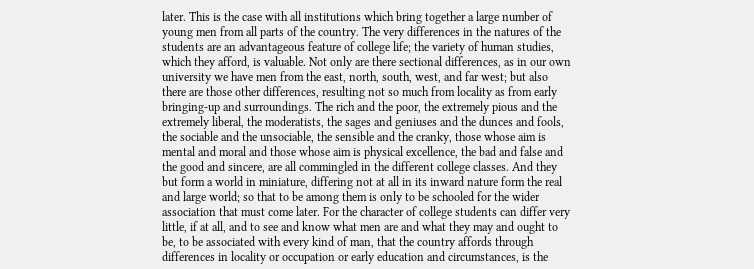later. This is the case with all institutions which bring together a large number of young men from all parts of the country. The very differences in the natures of the students are an advantageous feature of college life; the variety of human studies, which they afford, is valuable. Not only are there sectional differences, as in our own university we have men from the east, north, south, west, and far west; but also there are those other differences, resulting not so much from locality as from early bringing-up and surroundings. The rich and the poor, the extremely pious and the extremely liberal, the moderatists, the sages and geniuses and the dunces and fools, the sociable and the unsociable, the sensible and the cranky, those whose aim is mental and moral and those whose aim is physical excellence, the bad and false and the good and sincere, are all commingled in the different college classes. And they but form a world in miniature, differing not at all in its inward nature form the real and large world; so that to be among them is only to be schooled for the wider association that must come later. For the character of college students can differ very little, if at all, and to see and know what men are and what they may and ought to be, to be associated with every kind of man, that the country affords through differences in locality or occupation or early education and circumstances, is the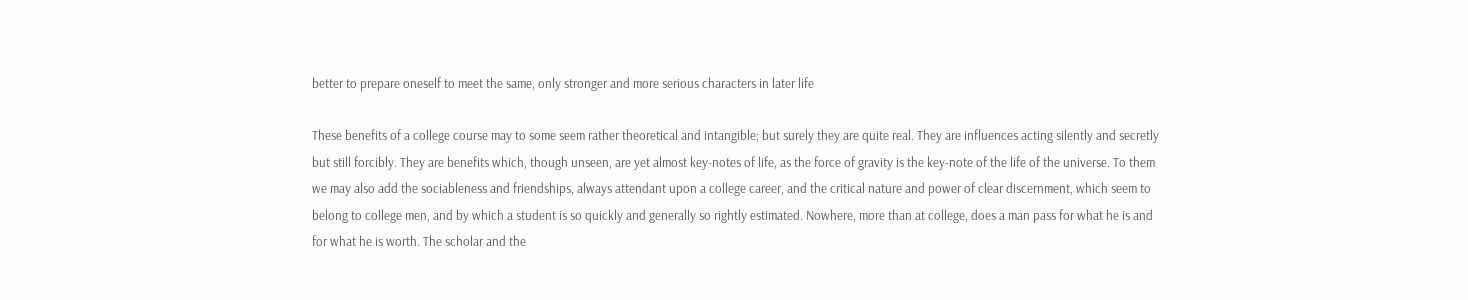better to prepare oneself to meet the same, only stronger and more serious characters in later life

These benefits of a college course may to some seem rather theoretical and intangible; but surely they are quite real. They are influences acting silently and secretly but still forcibly. They are benefits which, though unseen, are yet almost key-notes of life, as the force of gravity is the key-note of the life of the universe. To them we may also add the sociableness and friendships, always attendant upon a college career, and the critical nature and power of clear discernment, which seem to belong to college men, and by which a student is so quickly and generally so rightly estimated. Nowhere, more than at college, does a man pass for what he is and for what he is worth. The scholar and the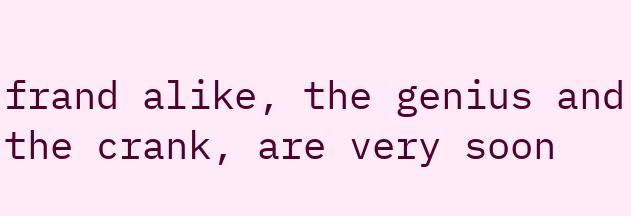frand alike, the genius and the crank, are very soon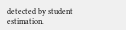detected by student estimation.